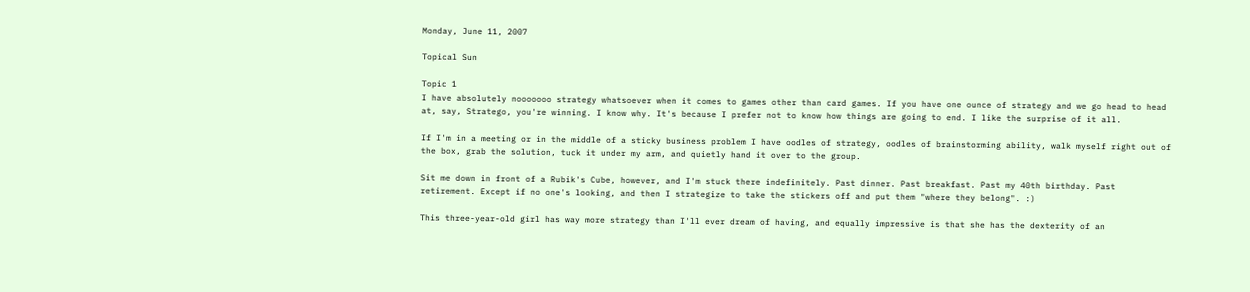Monday, June 11, 2007

Topical Sun

Topic 1
I have absolutely nooooooo strategy whatsoever when it comes to games other than card games. If you have one ounce of strategy and we go head to head at, say, Stratego, you're winning. I know why. It's because I prefer not to know how things are going to end. I like the surprise of it all.

If I'm in a meeting or in the middle of a sticky business problem I have oodles of strategy, oodles of brainstorming ability, walk myself right out of the box, grab the solution, tuck it under my arm, and quietly hand it over to the group.

Sit me down in front of a Rubik's Cube, however, and I'm stuck there indefinitely. Past dinner. Past breakfast. Past my 40th birthday. Past retirement. Except if no one's looking, and then I strategize to take the stickers off and put them "where they belong". :)

This three-year-old girl has way more strategy than I'll ever dream of having, and equally impressive is that she has the dexterity of an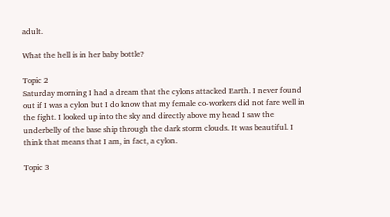adult.

What the hell is in her baby bottle?

Topic 2
Saturday morning I had a dream that the cylons attacked Earth. I never found out if I was a cylon but I do know that my female co-workers did not fare well in the fight. I looked up into the sky and directly above my head I saw the underbelly of the base ship through the dark storm clouds. It was beautiful. I think that means that I am, in fact, a cylon.

Topic 3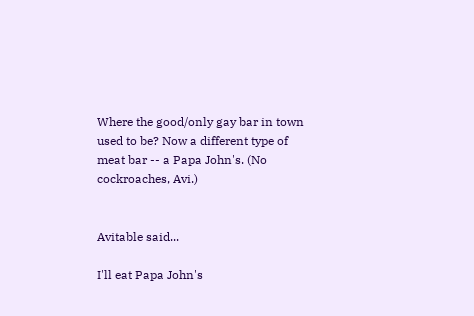Where the good/only gay bar in town used to be? Now a different type of meat bar -- a Papa John's. (No cockroaches, Avi.)


Avitable said...

I'll eat Papa John's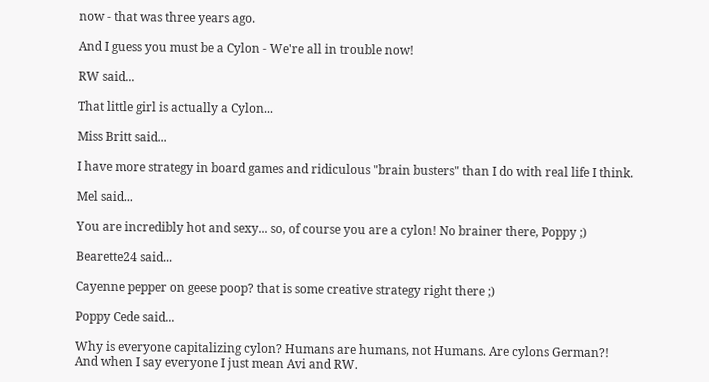now - that was three years ago.

And I guess you must be a Cylon - We're all in trouble now!

RW said...

That little girl is actually a Cylon...

Miss Britt said...

I have more strategy in board games and ridiculous "brain busters" than I do with real life I think.

Mel said...

You are incredibly hot and sexy... so, of course you are a cylon! No brainer there, Poppy ;)

Bearette24 said...

Cayenne pepper on geese poop? that is some creative strategy right there ;)

Poppy Cede said...

Why is everyone capitalizing cylon? Humans are humans, not Humans. Are cylons German?! And when I say everyone I just mean Avi and RW.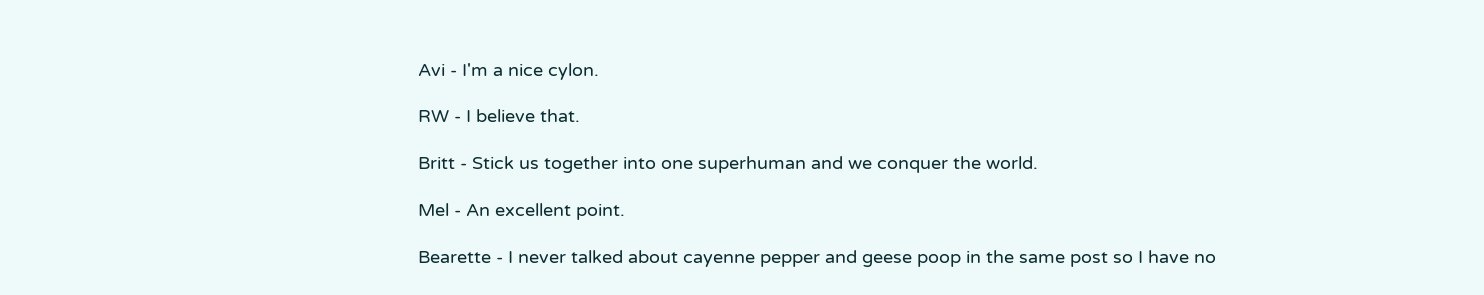Avi - I'm a nice cylon.

RW - I believe that.

Britt - Stick us together into one superhuman and we conquer the world.

Mel - An excellent point.

Bearette - I never talked about cayenne pepper and geese poop in the same post so I have no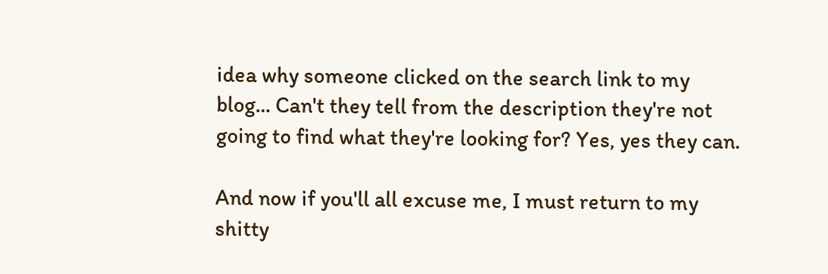idea why someone clicked on the search link to my blog... Can't they tell from the description they're not going to find what they're looking for? Yes, yes they can.

And now if you'll all excuse me, I must return to my shitty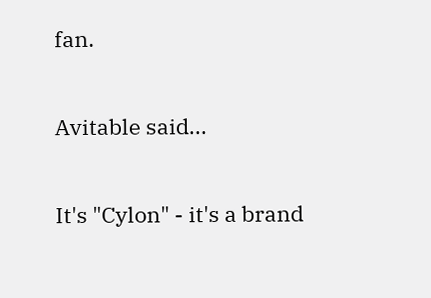fan.

Avitable said...

It's "Cylon" - it's a brand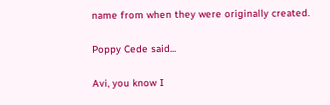name from when they were originally created.

Poppy Cede said...

Avi, you know I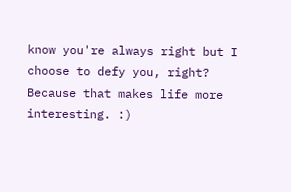know you're always right but I choose to defy you, right? Because that makes life more interesting. :)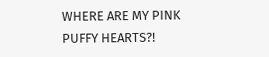WHERE ARE MY PINK PUFFY HEARTS?!